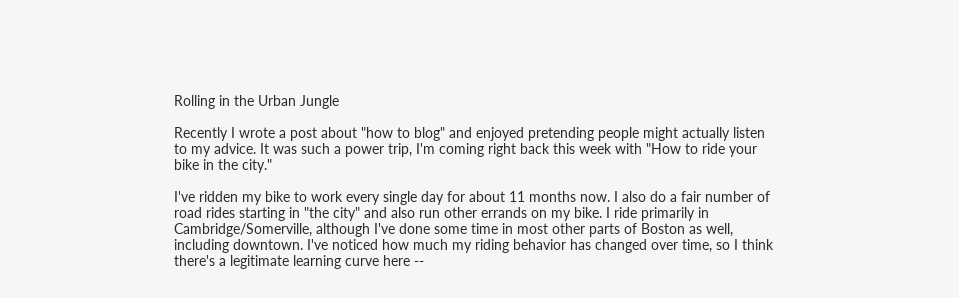Rolling in the Urban Jungle

Recently I wrote a post about "how to blog" and enjoyed pretending people might actually listen to my advice. It was such a power trip, I'm coming right back this week with "How to ride your bike in the city."

I've ridden my bike to work every single day for about 11 months now. I also do a fair number of road rides starting in "the city" and also run other errands on my bike. I ride primarily in Cambridge/Somerville, although I've done some time in most other parts of Boston as well, including downtown. I've noticed how much my riding behavior has changed over time, so I think there's a legitimate learning curve here --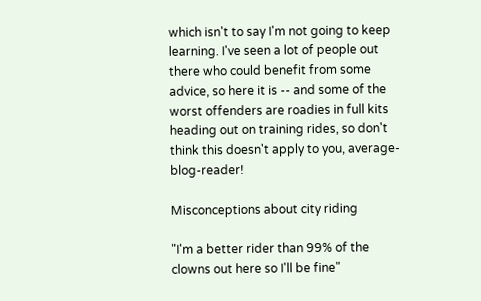which isn't to say I'm not going to keep learning. I've seen a lot of people out there who could benefit from some advice, so here it is -- and some of the worst offenders are roadies in full kits heading out on training rides, so don't think this doesn't apply to you, average-blog-reader!

Misconceptions about city riding

"I'm a better rider than 99% of the clowns out here so I'll be fine"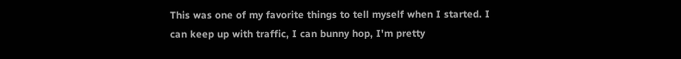This was one of my favorite things to tell myself when I started. I can keep up with traffic, I can bunny hop, I'm pretty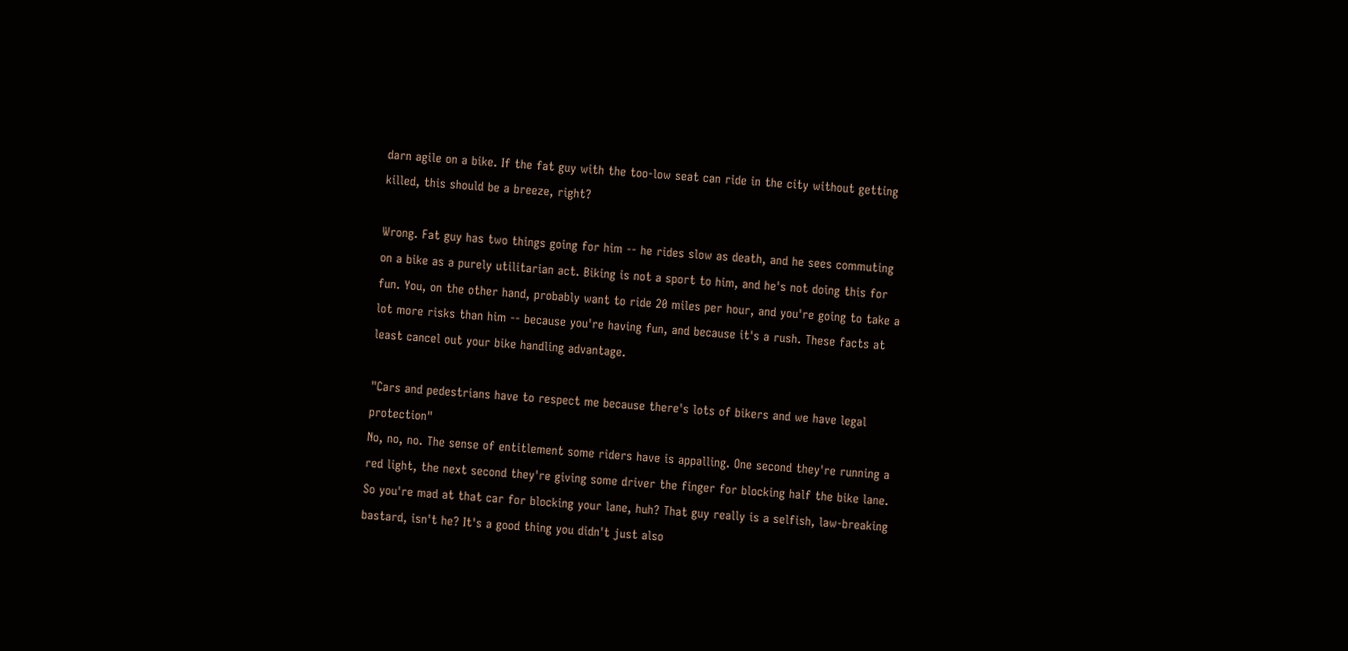darn agile on a bike. If the fat guy with the too-low seat can ride in the city without getting killed, this should be a breeze, right?

Wrong. Fat guy has two things going for him -- he rides slow as death, and he sees commuting on a bike as a purely utilitarian act. Biking is not a sport to him, and he's not doing this for fun. You, on the other hand, probably want to ride 20 miles per hour, and you're going to take a lot more risks than him -- because you're having fun, and because it's a rush. These facts at least cancel out your bike handling advantage.

"Cars and pedestrians have to respect me because there's lots of bikers and we have legal protection"
No, no, no. The sense of entitlement some riders have is appalling. One second they're running a red light, the next second they're giving some driver the finger for blocking half the bike lane. So you're mad at that car for blocking your lane, huh? That guy really is a selfish, law-breaking bastard, isn't he? It's a good thing you didn't just also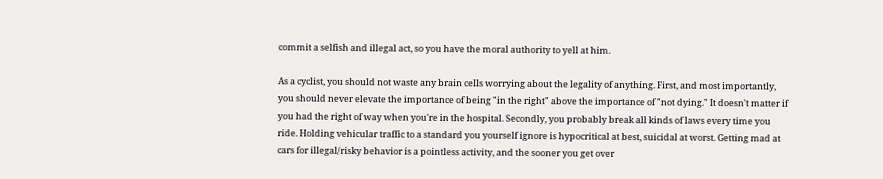commit a selfish and illegal act, so you have the moral authority to yell at him.

As a cyclist, you should not waste any brain cells worrying about the legality of anything. First, and most importantly, you should never elevate the importance of being "in the right" above the importance of "not dying." It doesn't matter if you had the right of way when you're in the hospital. Secondly, you probably break all kinds of laws every time you ride. Holding vehicular traffic to a standard you yourself ignore is hypocritical at best, suicidal at worst. Getting mad at cars for illegal/risky behavior is a pointless activity, and the sooner you get over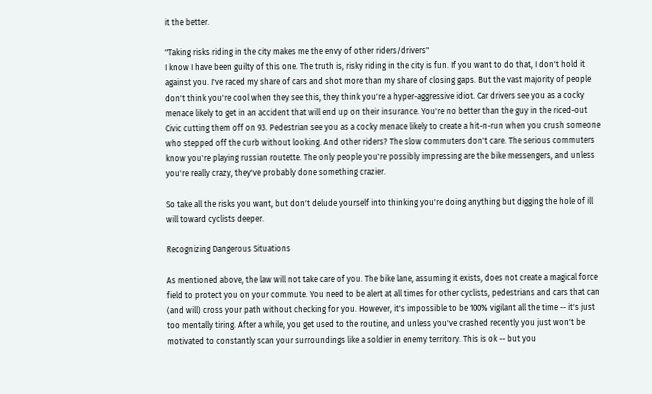it the better.

"Taking risks riding in the city makes me the envy of other riders/drivers"
I know I have been guilty of this one. The truth is, risky riding in the city is fun. If you want to do that, I don't hold it against you. I've raced my share of cars and shot more than my share of closing gaps. But the vast majority of people don't think you're cool when they see this, they think you're a hyper-aggressive idiot. Car drivers see you as a cocky menace likely to get in an accident that will end up on their insurance. You're no better than the guy in the riced-out Civic cutting them off on 93. Pedestrian see you as a cocky menace likely to create a hit-n-run when you crush someone who stepped off the curb without looking. And other riders? The slow commuters don't care. The serious commuters know you're playing russian routette. The only people you're possibly impressing are the bike messengers, and unless you're really crazy, they've probably done something crazier.

So take all the risks you want, but don't delude yourself into thinking you're doing anything but digging the hole of ill will toward cyclists deeper.

Recognizing Dangerous Situations

As mentioned above, the law will not take care of you. The bike lane, assuming it exists, does not create a magical force field to protect you on your commute. You need to be alert at all times for other cyclists, pedestrians and cars that can (and will) cross your path without checking for you. However, it's impossible to be 100% vigilant all the time -- it's just too mentally tiring. After a while, you get used to the routine, and unless you've crashed recently you just won't be motivated to constantly scan your surroundings like a soldier in enemy territory. This is ok -- but you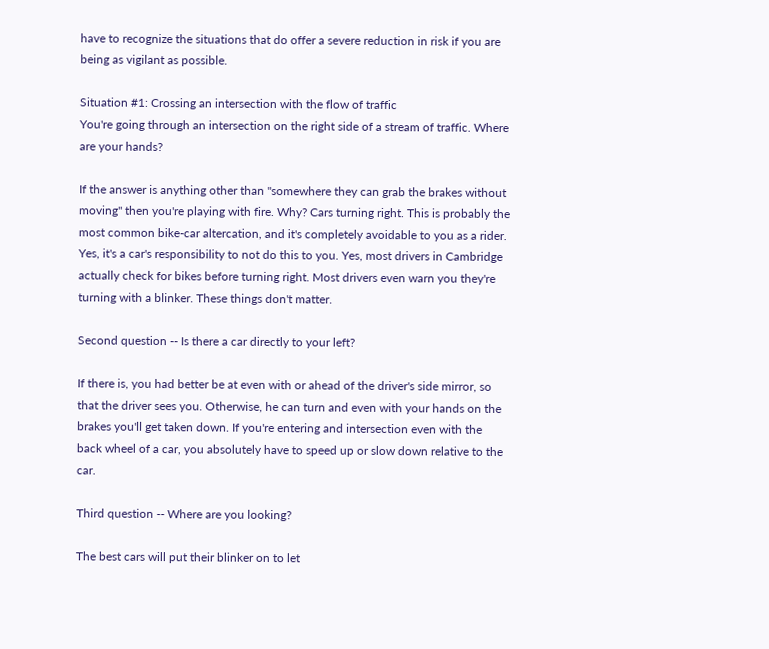have to recognize the situations that do offer a severe reduction in risk if you are being as vigilant as possible.

Situation #1: Crossing an intersection with the flow of traffic
You're going through an intersection on the right side of a stream of traffic. Where are your hands?

If the answer is anything other than "somewhere they can grab the brakes without moving" then you're playing with fire. Why? Cars turning right. This is probably the most common bike-car altercation, and it's completely avoidable to you as a rider. Yes, it's a car's responsibility to not do this to you. Yes, most drivers in Cambridge actually check for bikes before turning right. Most drivers even warn you they're turning with a blinker. These things don't matter.

Second question -- Is there a car directly to your left?

If there is, you had better be at even with or ahead of the driver's side mirror, so that the driver sees you. Otherwise, he can turn and even with your hands on the brakes you'll get taken down. If you're entering and intersection even with the back wheel of a car, you absolutely have to speed up or slow down relative to the car.

Third question -- Where are you looking?

The best cars will put their blinker on to let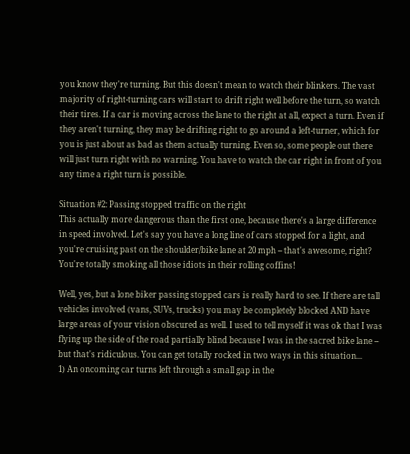you know they're turning. But this doesn't mean to watch their blinkers. The vast majority of right-turning cars will start to drift right well before the turn, so watch their tires. If a car is moving across the lane to the right at all, expect a turn. Even if they aren't turning, they may be drifting right to go around a left-turner, which for you is just about as bad as them actually turning. Even so, some people out there will just turn right with no warning. You have to watch the car right in front of you any time a right turn is possible.

Situation #2: Passing stopped traffic on the right
This actually more dangerous than the first one, because there's a large difference in speed involved. Let's say you have a long line of cars stopped for a light, and you're cruising past on the shoulder/bike lane at 20 mph -- that's awesome, right? You're totally smoking all those idiots in their rolling coffins!

Well, yes, but a lone biker passing stopped cars is really hard to see. If there are tall vehicles involved (vans, SUVs, trucks) you may be completely blocked AND have large areas of your vision obscured as well. I used to tell myself it was ok that I was flying up the side of the road partially blind because I was in the sacred bike lane -- but that's ridiculous. You can get totally rocked in two ways in this situation...
1) An oncoming car turns left through a small gap in the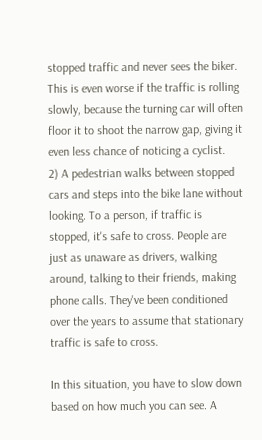stopped traffic and never sees the biker. This is even worse if the traffic is rolling slowly, because the turning car will often floor it to shoot the narrow gap, giving it even less chance of noticing a cyclist.
2) A pedestrian walks between stopped cars and steps into the bike lane without looking. To a person, if traffic is stopped, it's safe to cross. People are just as unaware as drivers, walking around, talking to their friends, making phone calls. They've been conditioned over the years to assume that stationary traffic is safe to cross.

In this situation, you have to slow down based on how much you can see. A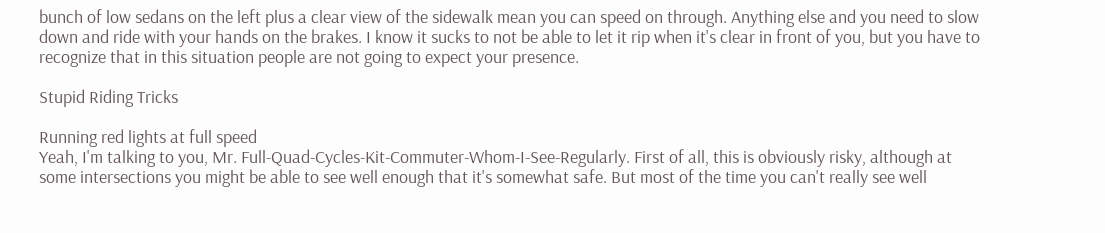bunch of low sedans on the left plus a clear view of the sidewalk mean you can speed on through. Anything else and you need to slow down and ride with your hands on the brakes. I know it sucks to not be able to let it rip when it's clear in front of you, but you have to recognize that in this situation people are not going to expect your presence.

Stupid Riding Tricks

Running red lights at full speed
Yeah, I'm talking to you, Mr. Full-Quad-Cycles-Kit-Commuter-Whom-I-See-Regularly. First of all, this is obviously risky, although at some intersections you might be able to see well enough that it's somewhat safe. But most of the time you can't really see well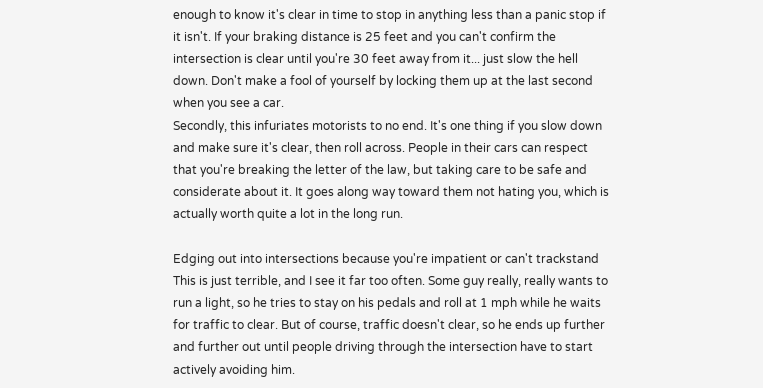enough to know it's clear in time to stop in anything less than a panic stop if it isn't. If your braking distance is 25 feet and you can't confirm the intersection is clear until you're 30 feet away from it... just slow the hell down. Don't make a fool of yourself by locking them up at the last second when you see a car.
Secondly, this infuriates motorists to no end. It's one thing if you slow down and make sure it's clear, then roll across. People in their cars can respect that you're breaking the letter of the law, but taking care to be safe and considerate about it. It goes along way toward them not hating you, which is actually worth quite a lot in the long run.

Edging out into intersections because you're impatient or can't trackstand
This is just terrible, and I see it far too often. Some guy really, really wants to run a light, so he tries to stay on his pedals and roll at 1 mph while he waits for traffic to clear. But of course, traffic doesn't clear, so he ends up further and further out until people driving through the intersection have to start actively avoiding him.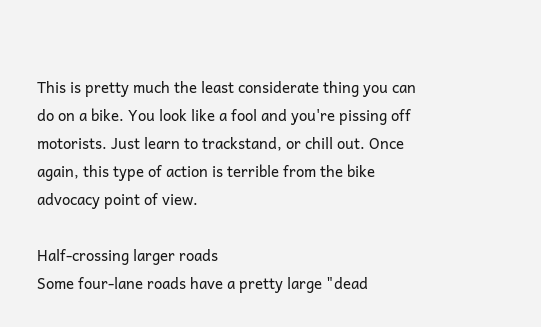This is pretty much the least considerate thing you can do on a bike. You look like a fool and you're pissing off motorists. Just learn to trackstand, or chill out. Once again, this type of action is terrible from the bike advocacy point of view.

Half-crossing larger roads
Some four-lane roads have a pretty large "dead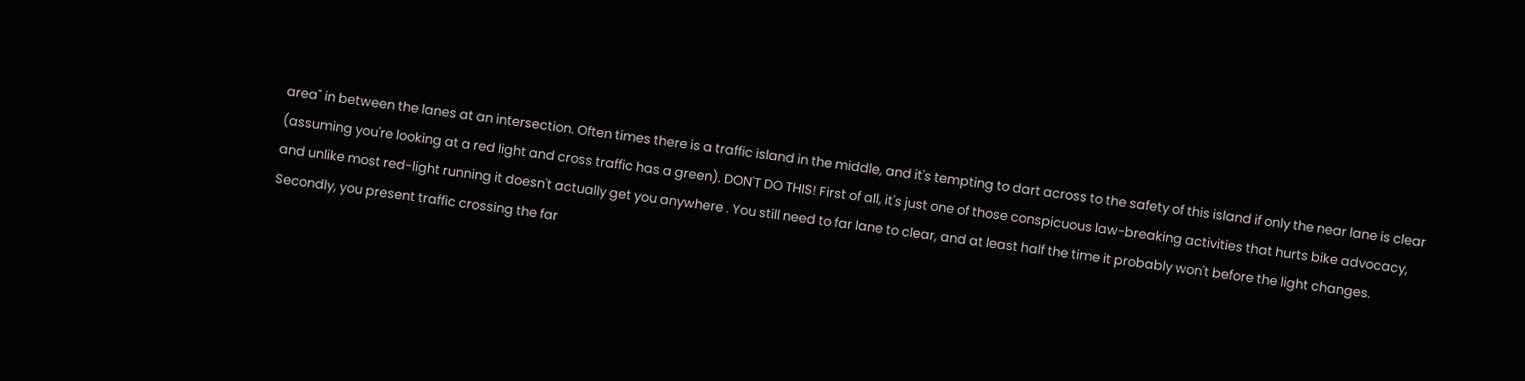area" in between the lanes at an intersection. Often times there is a traffic island in the middle, and it's tempting to dart across to the safety of this island if only the near lane is clear (assuming you're looking at a red light and cross traffic has a green). DON'T DO THIS! First of all, it's just one of those conspicuous law-breaking activities that hurts bike advocacy, and unlike most red-light running it doesn't actually get you anywhere . You still need to far lane to clear, and at least half the time it probably won't before the light changes. Secondly, you present traffic crossing the far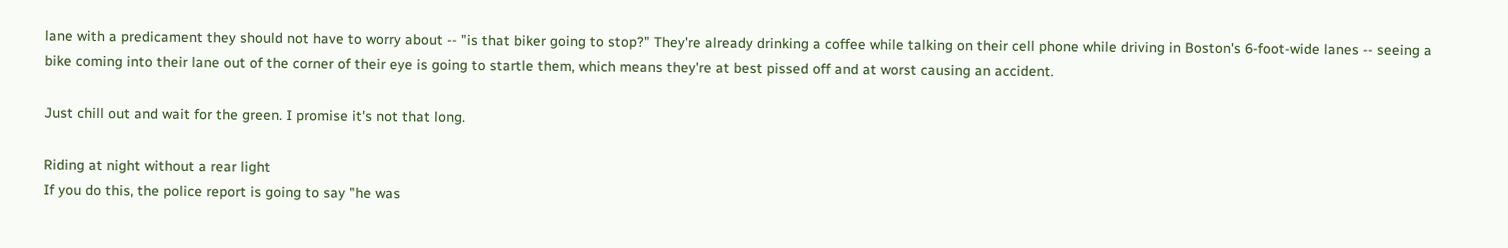lane with a predicament they should not have to worry about -- "is that biker going to stop?" They're already drinking a coffee while talking on their cell phone while driving in Boston's 6-foot-wide lanes -- seeing a bike coming into their lane out of the corner of their eye is going to startle them, which means they're at best pissed off and at worst causing an accident.

Just chill out and wait for the green. I promise it's not that long.

Riding at night without a rear light
If you do this, the police report is going to say "he was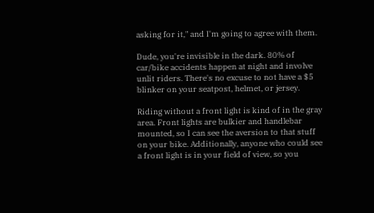asking for it," and I'm going to agree with them.

Dude, you're invisible in the dark. 80% of car/bike accidents happen at night and involve unlit riders. There's no excuse to not have a $5 blinker on your seatpost, helmet, or jersey.

Riding without a front light is kind of in the gray area. Front lights are bulkier and handlebar mounted, so I can see the aversion to that stuff on your bike. Additionally, anyone who could see a front light is in your field of view, so you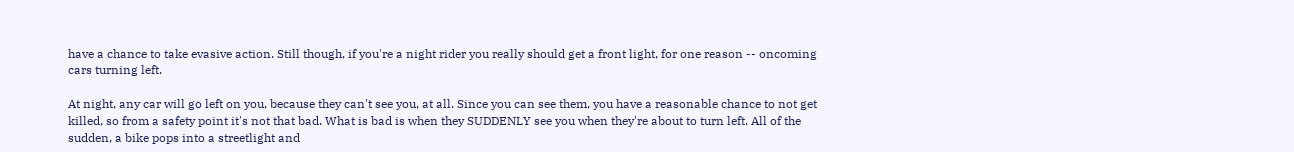have a chance to take evasive action. Still though, if you're a night rider you really should get a front light, for one reason -- oncoming cars turning left.

At night, any car will go left on you, because they can't see you, at all. Since you can see them, you have a reasonable chance to not get killed, so from a safety point it's not that bad. What is bad is when they SUDDENLY see you when they're about to turn left. All of the sudden, a bike pops into a streetlight and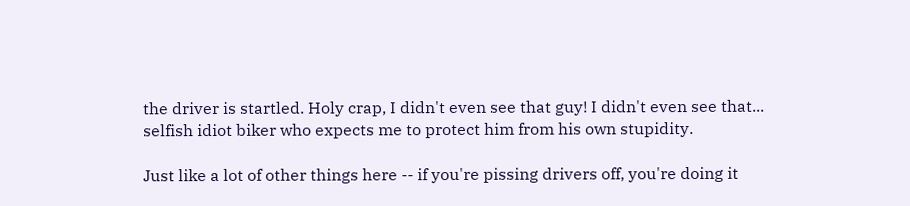the driver is startled. Holy crap, I didn't even see that guy! I didn't even see that... selfish idiot biker who expects me to protect him from his own stupidity.

Just like a lot of other things here -- if you're pissing drivers off, you're doing it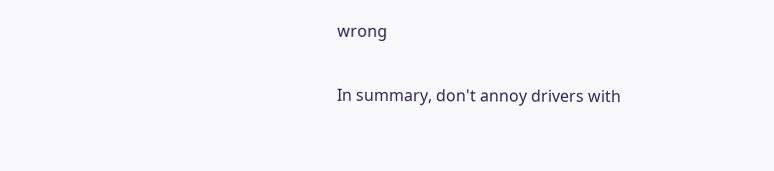wrong

In summary, don't annoy drivers with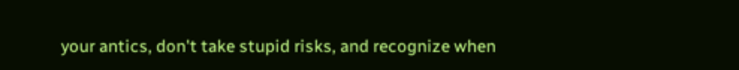your antics, don't take stupid risks, and recognize when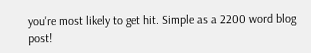you're most likely to get hit. Simple as a 2200 word blog post!